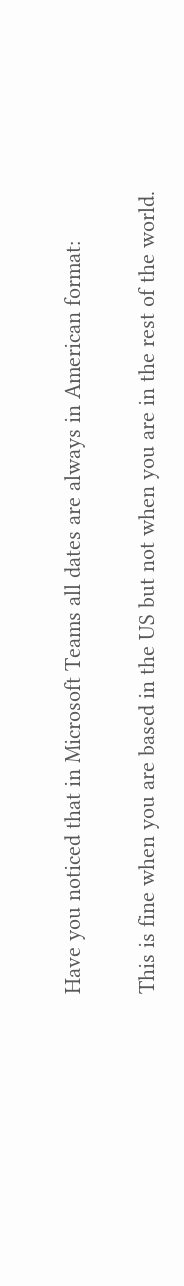Have you noticed that in Microsoft Teams all dates are always in American format:

This is fine when you are based in the US but not when you are in the rest of the world.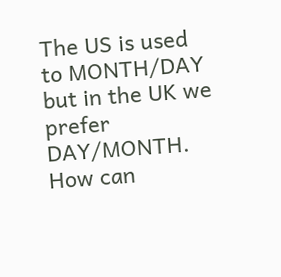The US is used to MONTH/DAY but in the UK we prefer DAY/MONTH. How can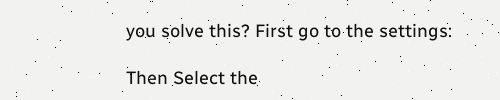you solve this? First go to the settings:

Then Select the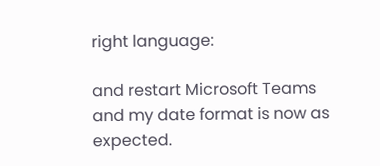right language:

and restart Microsoft Teams and my date format is now as expected.